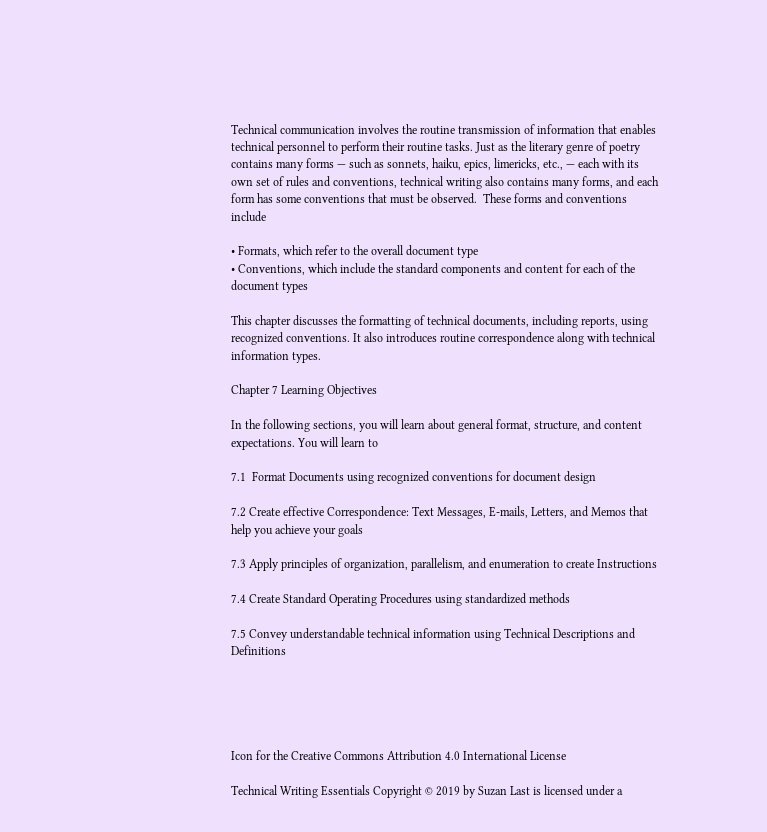Technical communication involves the routine transmission of information that enables technical personnel to perform their routine tasks. Just as the literary genre of poetry contains many forms — such as sonnets, haiku, epics, limericks, etc., — each with its own set of rules and conventions, technical writing also contains many forms, and each form has some conventions that must be observed.  These forms and conventions include

• Formats, which refer to the overall document type
• Conventions, which include the standard components and content for each of the document types

This chapter discusses the formatting of technical documents, including reports, using recognized conventions. It also introduces routine correspondence along with technical information types.

Chapter 7 Learning Objectives

In the following sections, you will learn about general format, structure, and content expectations. You will learn to

7.1  Format Documents using recognized conventions for document design

7.2 Create effective Correspondence: Text Messages, E-mails, Letters, and Memos that help you achieve your goals

7.3 Apply principles of organization, parallelism, and enumeration to create Instructions

7.4 Create Standard Operating Procedures using standardized methods

7.5 Convey understandable technical information using Technical Descriptions and Definitions





Icon for the Creative Commons Attribution 4.0 International License

Technical Writing Essentials Copyright © 2019 by Suzan Last is licensed under a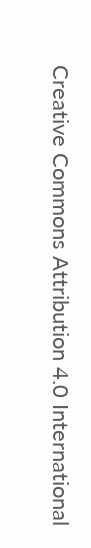Creative Commons Attribution 4.0 International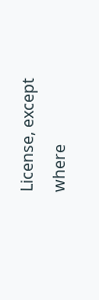License, except where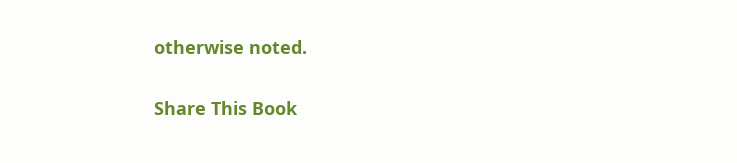otherwise noted.

Share This Book